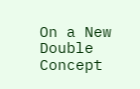On a New Double Concept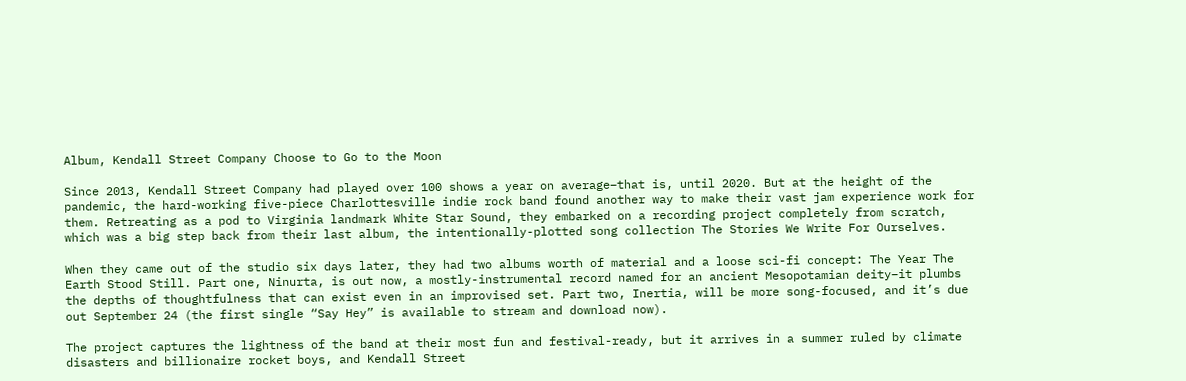Album, Kendall Street Company Choose to Go to the Moon

Since 2013, Kendall Street Company had played over 100 shows a year on average–that is, until 2020. But at the height of the pandemic, the hard-working five-piece Charlottesville indie rock band found another way to make their vast jam experience work for them. Retreating as a pod to Virginia landmark White Star Sound, they embarked on a recording project completely from scratch, which was a big step back from their last album, the intentionally-plotted song collection The Stories We Write For Ourselves.

When they came out of the studio six days later, they had two albums worth of material and a loose sci-fi concept: The Year The Earth Stood Still. Part one, Ninurta, is out now, a mostly-instrumental record named for an ancient Mesopotamian deity–it plumbs the depths of thoughtfulness that can exist even in an improvised set. Part two, Inertia, will be more song-focused, and it’s due out September 24 (the first single “Say Hey” is available to stream and download now).

The project captures the lightness of the band at their most fun and festival-ready, but it arrives in a summer ruled by climate disasters and billionaire rocket boys, and Kendall Street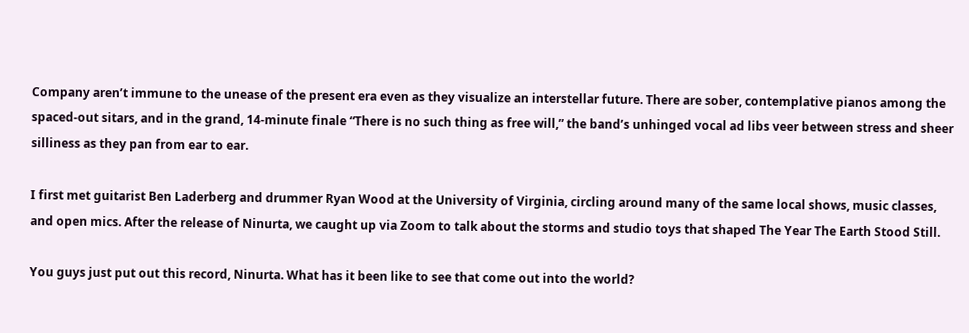Company aren’t immune to the unease of the present era even as they visualize an interstellar future. There are sober, contemplative pianos among the spaced-out sitars, and in the grand, 14-minute finale “There is no such thing as free will,” the band’s unhinged vocal ad libs veer between stress and sheer silliness as they pan from ear to ear.

I first met guitarist Ben Laderberg and drummer Ryan Wood at the University of Virginia, circling around many of the same local shows, music classes, and open mics. After the release of Ninurta, we caught up via Zoom to talk about the storms and studio toys that shaped The Year The Earth Stood Still.

You guys just put out this record, Ninurta. What has it been like to see that come out into the world?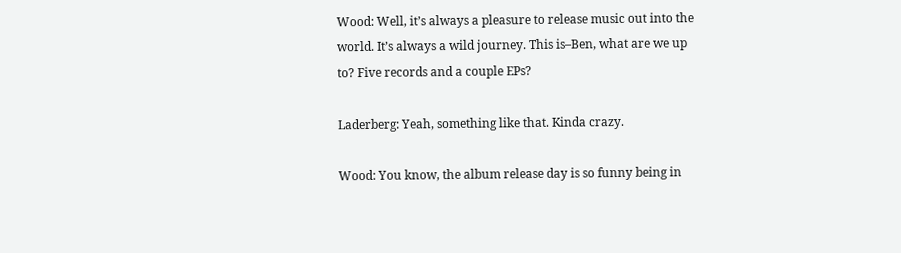Wood: Well, it’s always a pleasure to release music out into the world. It’s always a wild journey. This is–Ben, what are we up to? Five records and a couple EPs?

Laderberg: Yeah, something like that. Kinda crazy.

Wood: You know, the album release day is so funny being in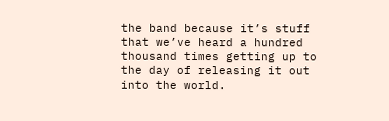the band because it’s stuff that we’ve heard a hundred thousand times getting up to the day of releasing it out into the world.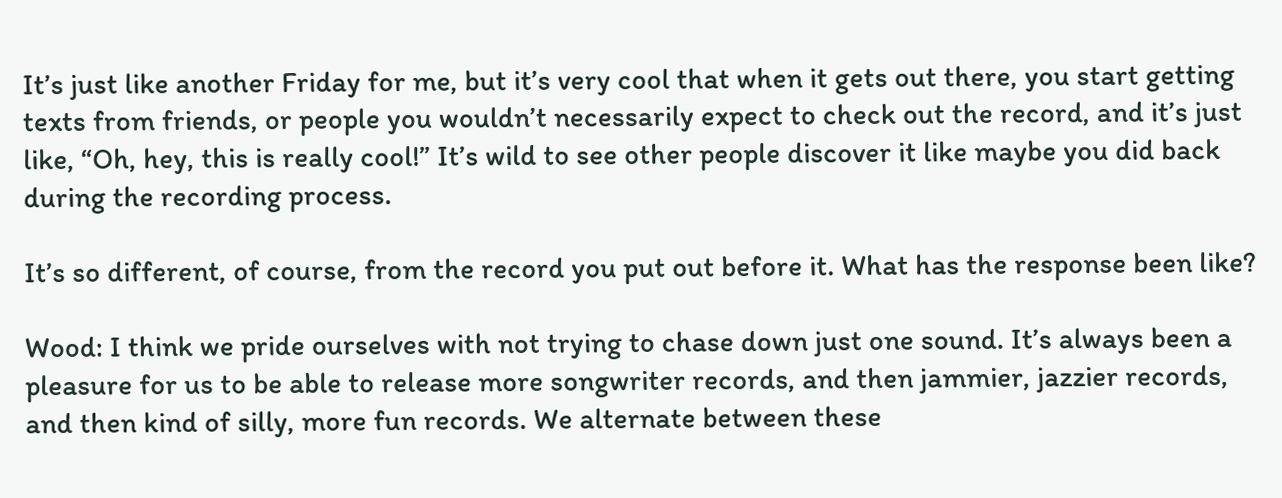It’s just like another Friday for me, but it’s very cool that when it gets out there, you start getting texts from friends, or people you wouldn’t necessarily expect to check out the record, and it’s just like, “Oh, hey, this is really cool!” It’s wild to see other people discover it like maybe you did back during the recording process.

It’s so different, of course, from the record you put out before it. What has the response been like?

Wood: I think we pride ourselves with not trying to chase down just one sound. It’s always been a pleasure for us to be able to release more songwriter records, and then jammier, jazzier records, and then kind of silly, more fun records. We alternate between these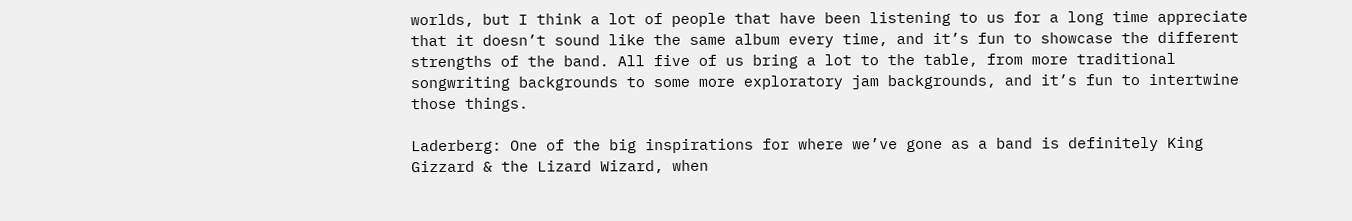worlds, but I think a lot of people that have been listening to us for a long time appreciate that it doesn’t sound like the same album every time, and it’s fun to showcase the different strengths of the band. All five of us bring a lot to the table, from more traditional songwriting backgrounds to some more exploratory jam backgrounds, and it’s fun to intertwine those things.

Laderberg: One of the big inspirations for where we’ve gone as a band is definitely King Gizzard & the Lizard Wizard, when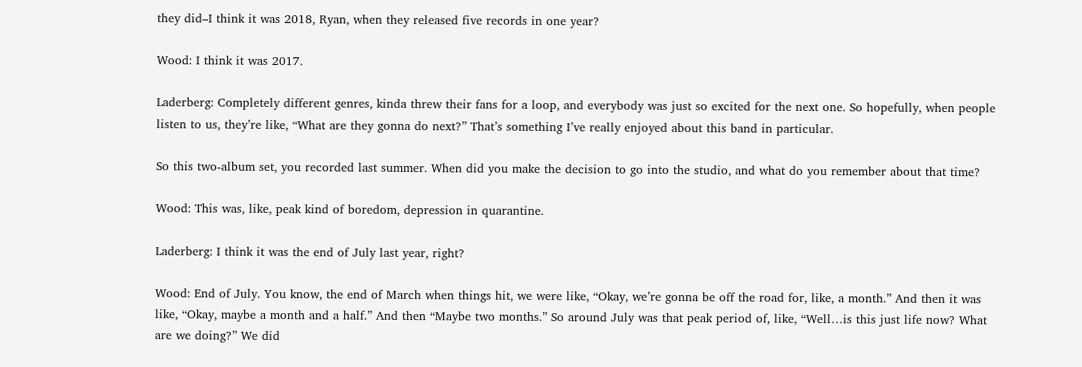they did–I think it was 2018, Ryan, when they released five records in one year?

Wood: I think it was 2017.

Laderberg: Completely different genres, kinda threw their fans for a loop, and everybody was just so excited for the next one. So hopefully, when people listen to us, they’re like, “What are they gonna do next?” That’s something I’ve really enjoyed about this band in particular.

So this two-album set, you recorded last summer. When did you make the decision to go into the studio, and what do you remember about that time?

Wood: This was, like, peak kind of boredom, depression in quarantine.

Laderberg: I think it was the end of July last year, right?

Wood: End of July. You know, the end of March when things hit, we were like, “Okay, we’re gonna be off the road for, like, a month.” And then it was like, “Okay, maybe a month and a half.” And then “Maybe two months.” So around July was that peak period of, like, “Well…is this just life now? What are we doing?” We did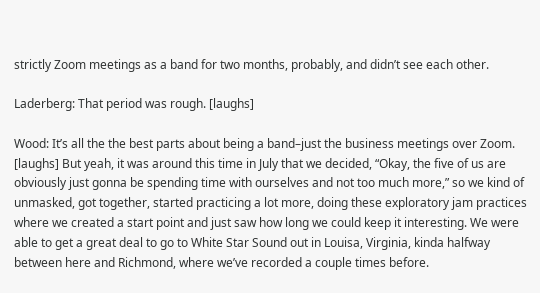strictly Zoom meetings as a band for two months, probably, and didn’t see each other.

Laderberg: That period was rough. [laughs]

Wood: It’s all the the best parts about being a band–just the business meetings over Zoom. [laughs] But yeah, it was around this time in July that we decided, “Okay, the five of us are obviously just gonna be spending time with ourselves and not too much more,” so we kind of unmasked, got together, started practicing a lot more, doing these exploratory jam practices where we created a start point and just saw how long we could keep it interesting. We were able to get a great deal to go to White Star Sound out in Louisa, Virginia, kinda halfway between here and Richmond, where we’ve recorded a couple times before.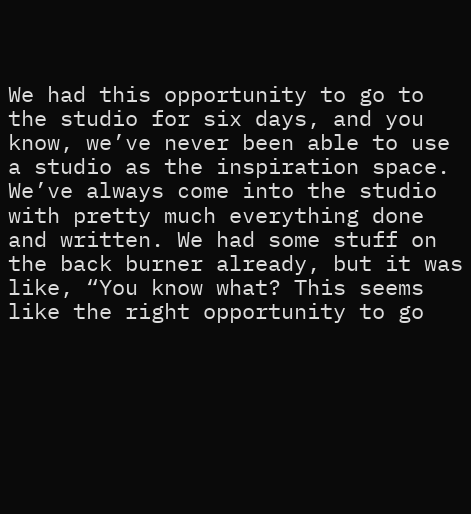We had this opportunity to go to the studio for six days, and you know, we’ve never been able to use a studio as the inspiration space. We’ve always come into the studio with pretty much everything done and written. We had some stuff on the back burner already, but it was like, “You know what? This seems like the right opportunity to go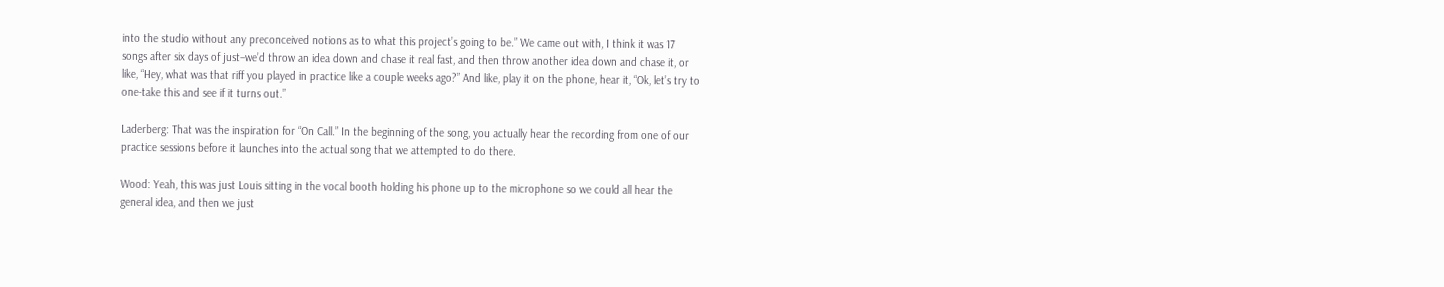into the studio without any preconceived notions as to what this project’s going to be.” We came out with, I think it was 17 songs after six days of just–we’d throw an idea down and chase it real fast, and then throw another idea down and chase it, or like, “Hey, what was that riff you played in practice like a couple weeks ago?” And like, play it on the phone, hear it, “Ok, let’s try to one-take this and see if it turns out.”

Laderberg: That was the inspiration for “On Call.” In the beginning of the song, you actually hear the recording from one of our practice sessions before it launches into the actual song that we attempted to do there.

Wood: Yeah, this was just Louis sitting in the vocal booth holding his phone up to the microphone so we could all hear the general idea, and then we just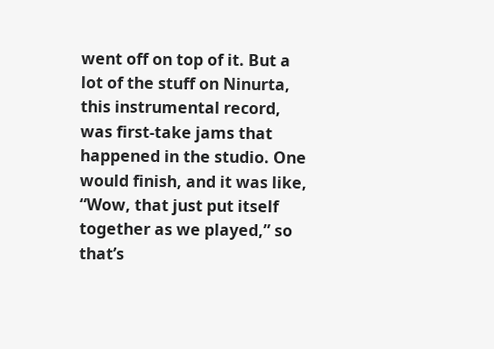went off on top of it. But a lot of the stuff on Ninurta, this instrumental record, was first-take jams that happened in the studio. One would finish, and it was like, “Wow, that just put itself together as we played,” so that’s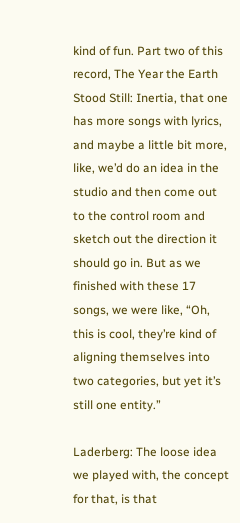kind of fun. Part two of this record, The Year the Earth Stood Still: Inertia, that one has more songs with lyrics, and maybe a little bit more, like, we’d do an idea in the studio and then come out to the control room and sketch out the direction it should go in. But as we finished with these 17 songs, we were like, “Oh, this is cool, they’re kind of aligning themselves into two categories, but yet it’s still one entity.”

Laderberg: The loose idea we played with, the concept for that, is that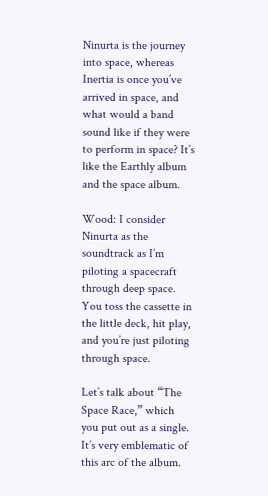Ninurta is the journey into space, whereas Inertia is once you’ve arrived in space, and what would a band sound like if they were to perform in space? It’s like the Earthly album and the space album.

Wood: I consider Ninurta as the soundtrack as I’m piloting a spacecraft through deep space. You toss the cassette in the little deck, hit play, and you’re just piloting through space.

Let’s talk about “The Space Race,” which you put out as a single. It’s very emblematic of this arc of the album.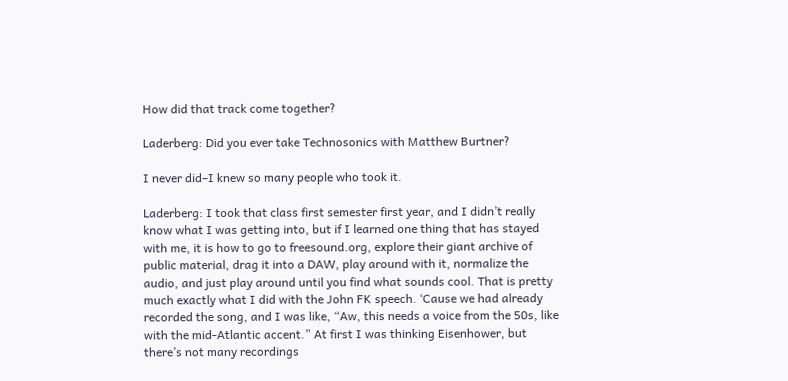How did that track come together?

Laderberg: Did you ever take Technosonics with Matthew Burtner?

I never did–I knew so many people who took it.

Laderberg: I took that class first semester first year, and I didn’t really know what I was getting into, but if I learned one thing that has stayed with me, it is how to go to freesound.org, explore their giant archive of public material, drag it into a DAW, play around with it, normalize the audio, and just play around until you find what sounds cool. That is pretty much exactly what I did with the John FK speech. ‘Cause we had already recorded the song, and I was like, “Aw, this needs a voice from the 50s, like with the mid-Atlantic accent.” At first I was thinking Eisenhower, but there’s not many recordings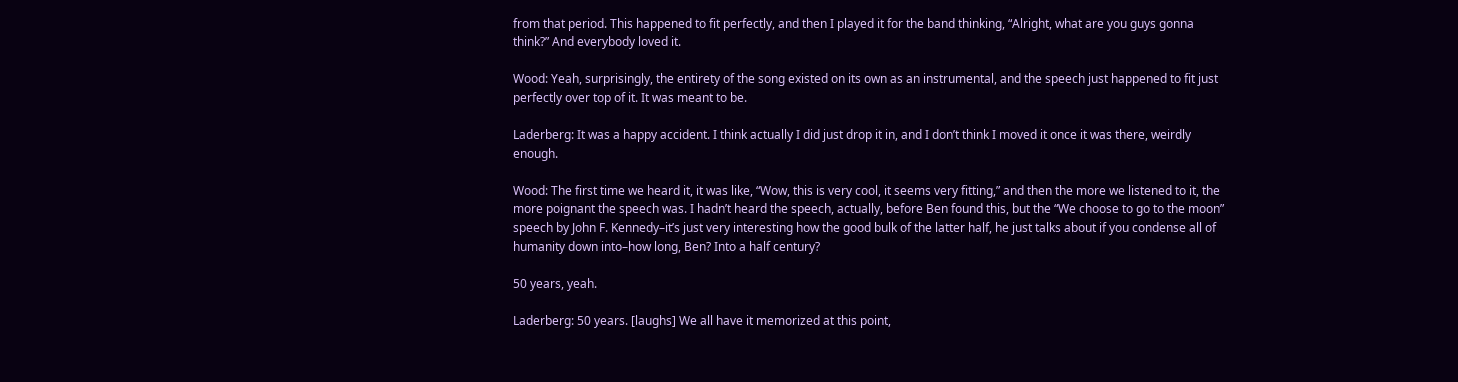from that period. This happened to fit perfectly, and then I played it for the band thinking, “Alright, what are you guys gonna think?” And everybody loved it.

Wood: Yeah, surprisingly, the entirety of the song existed on its own as an instrumental, and the speech just happened to fit just perfectly over top of it. It was meant to be.

Laderberg: It was a happy accident. I think actually I did just drop it in, and I don’t think I moved it once it was there, weirdly enough.

Wood: The first time we heard it, it was like, “Wow, this is very cool, it seems very fitting,” and then the more we listened to it, the more poignant the speech was. I hadn’t heard the speech, actually, before Ben found this, but the “We choose to go to the moon” speech by John F. Kennedy–it’s just very interesting how the good bulk of the latter half, he just talks about if you condense all of humanity down into–how long, Ben? Into a half century?

50 years, yeah.

Laderberg: 50 years. [laughs] We all have it memorized at this point,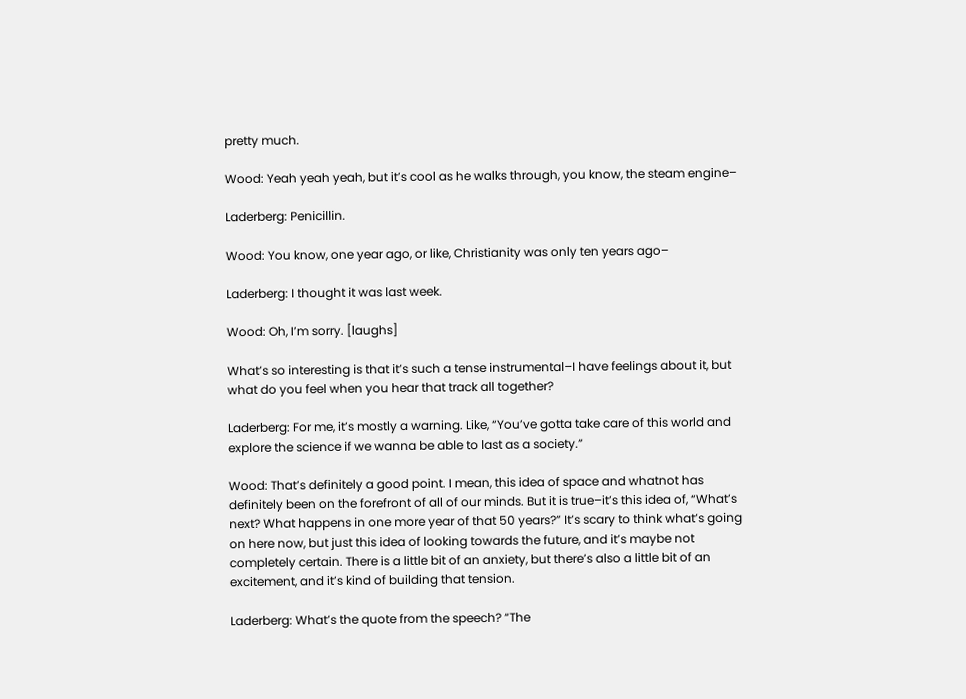pretty much.

Wood: Yeah yeah yeah, but it’s cool as he walks through, you know, the steam engine–

Laderberg: Penicillin.

Wood: You know, one year ago, or like, Christianity was only ten years ago–

Laderberg: I thought it was last week.

Wood: Oh, I’m sorry. [laughs]

What’s so interesting is that it’s such a tense instrumental–I have feelings about it, but what do you feel when you hear that track all together?

Laderberg: For me, it’s mostly a warning. Like, “You’ve gotta take care of this world and explore the science if we wanna be able to last as a society.”

Wood: That’s definitely a good point. I mean, this idea of space and whatnot has definitely been on the forefront of all of our minds. But it is true–it’s this idea of, “What’s next? What happens in one more year of that 50 years?” It’s scary to think what’s going on here now, but just this idea of looking towards the future, and it’s maybe not completely certain. There is a little bit of an anxiety, but there’s also a little bit of an excitement, and it’s kind of building that tension.

Laderberg: What’s the quote from the speech? “The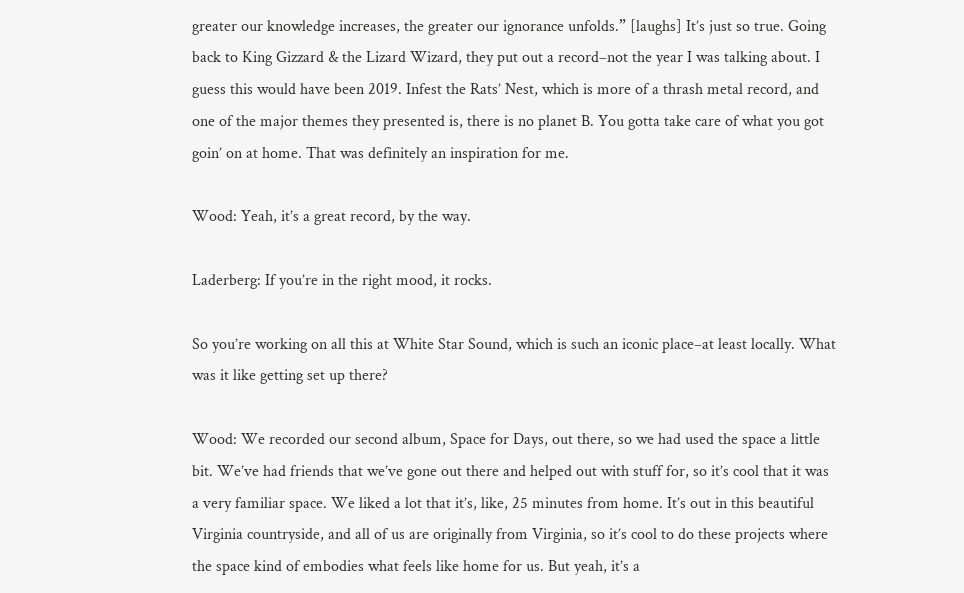greater our knowledge increases, the greater our ignorance unfolds.” [laughs] It’s just so true. Going back to King Gizzard & the Lizard Wizard, they put out a record–not the year I was talking about. I guess this would have been 2019. Infest the Rats’ Nest, which is more of a thrash metal record, and one of the major themes they presented is, there is no planet B. You gotta take care of what you got goin’ on at home. That was definitely an inspiration for me.

Wood: Yeah, it’s a great record, by the way.

Laderberg: If you’re in the right mood, it rocks.

So you’re working on all this at White Star Sound, which is such an iconic place–at least locally. What was it like getting set up there?

Wood: We recorded our second album, Space for Days, out there, so we had used the space a little bit. We’ve had friends that we’ve gone out there and helped out with stuff for, so it’s cool that it was a very familiar space. We liked a lot that it’s, like, 25 minutes from home. It’s out in this beautiful Virginia countryside, and all of us are originally from Virginia, so it’s cool to do these projects where the space kind of embodies what feels like home for us. But yeah, it’s a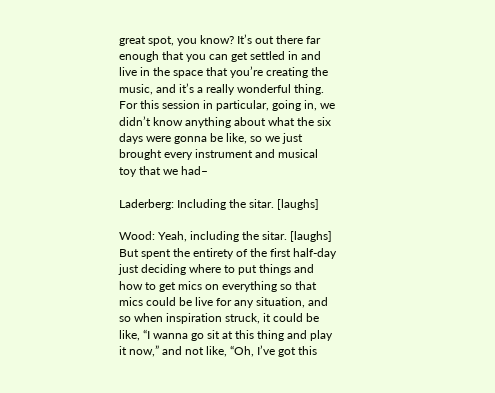great spot, you know? It’s out there far enough that you can get settled in and live in the space that you’re creating the music, and it’s a really wonderful thing. For this session in particular, going in, we didn’t know anything about what the six days were gonna be like, so we just brought every instrument and musical toy that we had–

Laderberg: Including the sitar. [laughs]

Wood: Yeah, including the sitar. [laughs] But spent the entirety of the first half-day just deciding where to put things and how to get mics on everything so that mics could be live for any situation, and so when inspiration struck, it could be like, “I wanna go sit at this thing and play it now,” and not like, “Oh, I’ve got this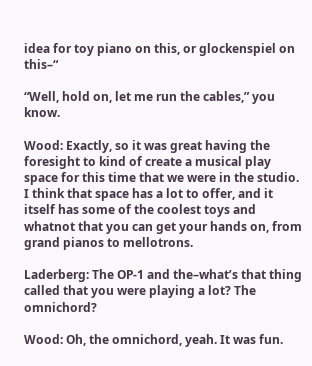idea for toy piano on this, or glockenspiel on this–“

“Well, hold on, let me run the cables,” you know.

Wood: Exactly, so it was great having the foresight to kind of create a musical play space for this time that we were in the studio. I think that space has a lot to offer, and it itself has some of the coolest toys and whatnot that you can get your hands on, from grand pianos to mellotrons.

Laderberg: The OP-1 and the–what’s that thing called that you were playing a lot? The omnichord?

Wood: Oh, the omnichord, yeah. It was fun.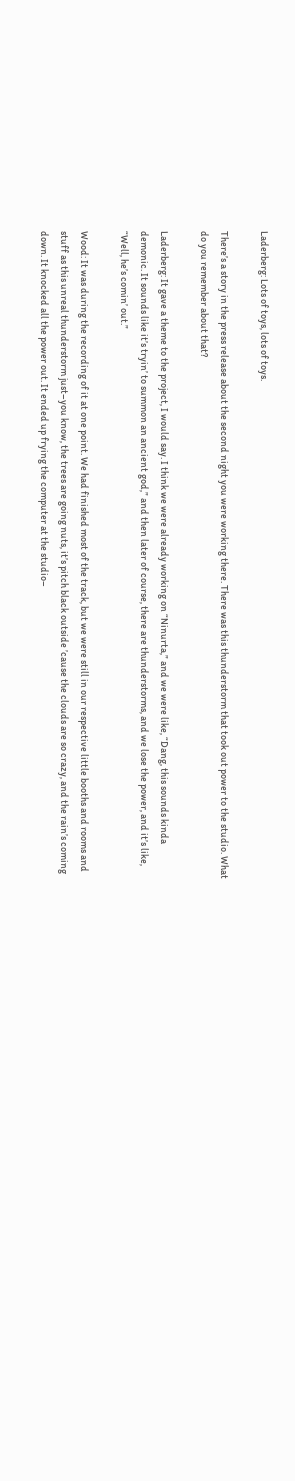Laderberg: Lots of toys, lots of toys.

There’s a story in the press release about the second night you were working there. There was this thunderstorm that took out power to the studio. What do you remember about that?

Laderberg: It gave a theme to the project, I would say. I think we were already working on “Ninurta,” and we were like, “Dang, this sounds kinda demonic. It sounds like it’s tryin’ to summon an ancient god,” and then later of course, there are thunderstorms, and we lose the power, and it’s like, “Well, he’s comin’ out.”

Wood: It was during the recording of it at one point. We had finished most of the track, but we were still in our respective little booths and rooms and stuff as this unreal thunderstorm just–you know, the trees are going nuts, it’s pitch black outside ’cause the clouds are so crazy, and the rain’s coming down. It knocked all the power out. It ended up frying the computer at the studio–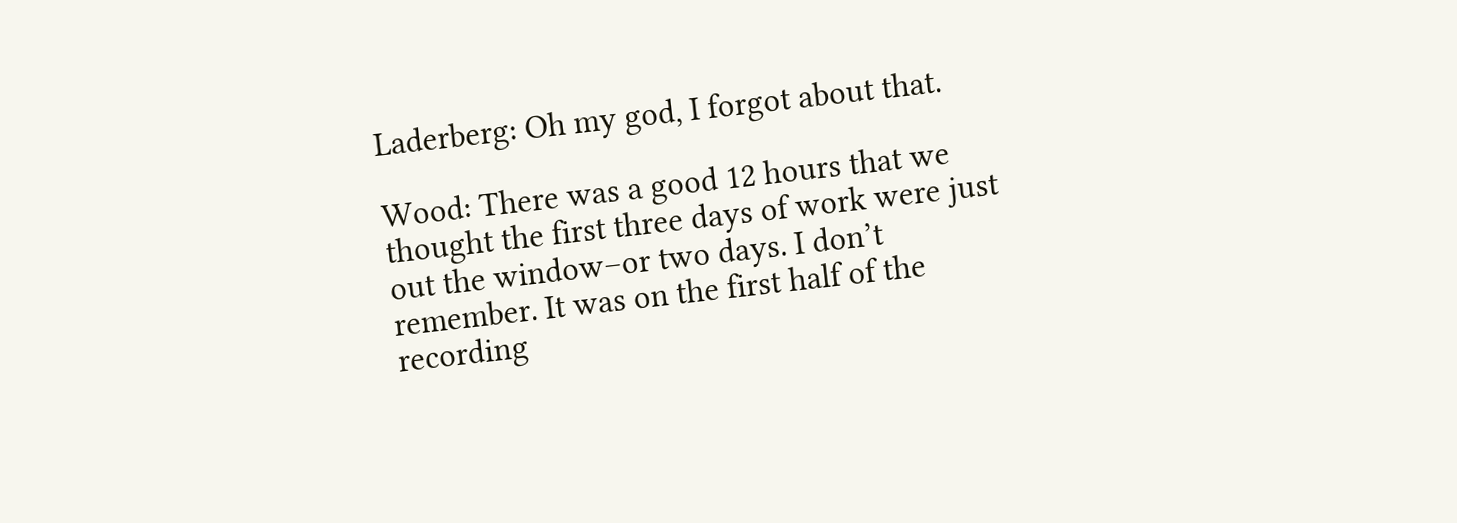Laderberg: Oh my god, I forgot about that.

Wood: There was a good 12 hours that we thought the first three days of work were just out the window–or two days. I don’t remember. It was on the first half of the recording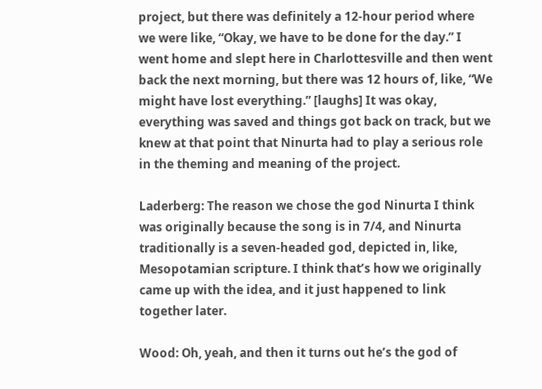project, but there was definitely a 12-hour period where we were like, “Okay, we have to be done for the day.” I went home and slept here in Charlottesville and then went back the next morning, but there was 12 hours of, like, “We might have lost everything.” [laughs] It was okay, everything was saved and things got back on track, but we knew at that point that Ninurta had to play a serious role in the theming and meaning of the project.

Laderberg: The reason we chose the god Ninurta I think was originally because the song is in 7/4, and Ninurta traditionally is a seven-headed god, depicted in, like, Mesopotamian scripture. I think that’s how we originally came up with the idea, and it just happened to link together later.

Wood: Oh, yeah, and then it turns out he’s the god of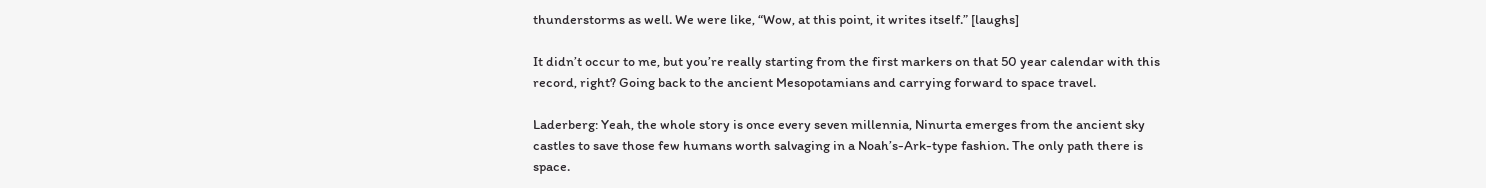thunderstorms as well. We were like, “Wow, at this point, it writes itself.” [laughs]

It didn’t occur to me, but you’re really starting from the first markers on that 50 year calendar with this record, right? Going back to the ancient Mesopotamians and carrying forward to space travel.

Laderberg: Yeah, the whole story is once every seven millennia, Ninurta emerges from the ancient sky castles to save those few humans worth salvaging in a Noah’s-Ark-type fashion. The only path there is space.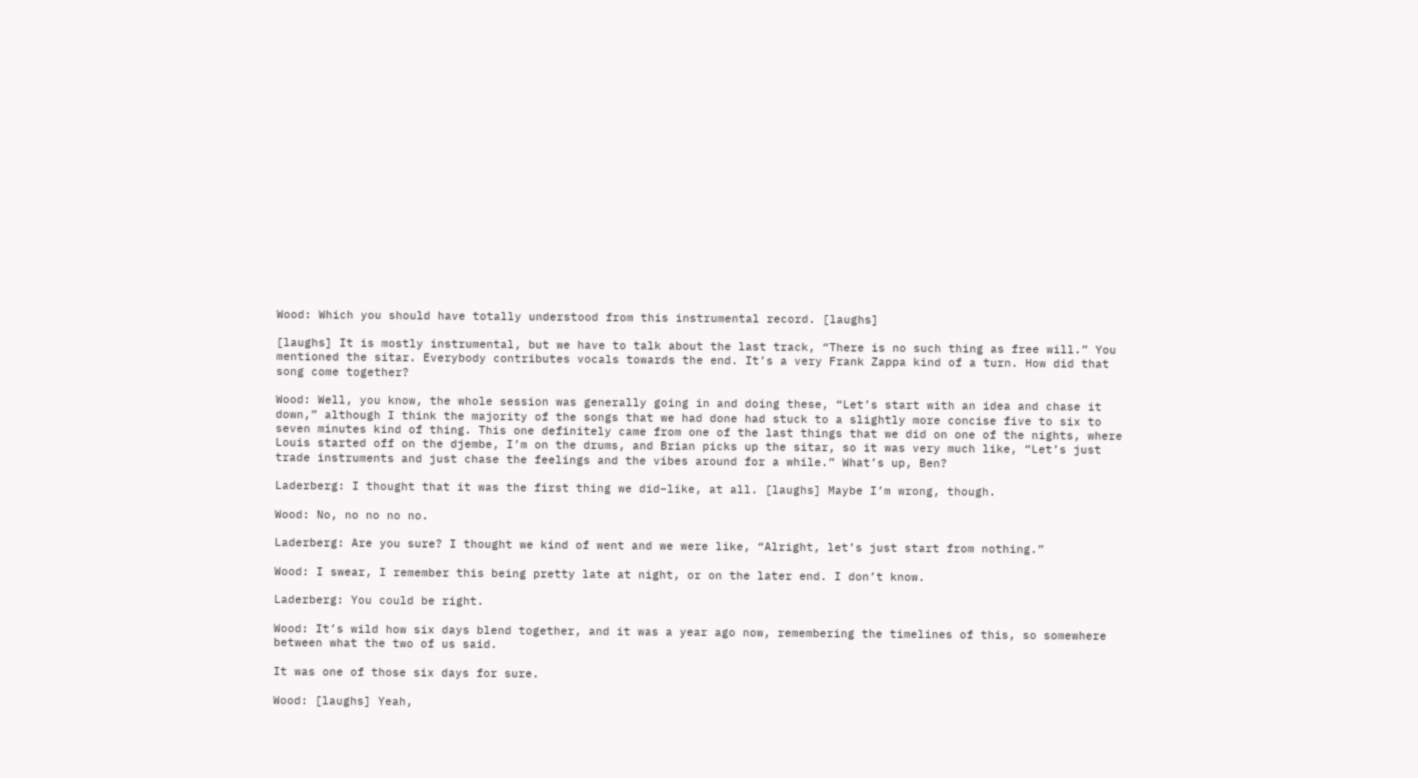Wood: Which you should have totally understood from this instrumental record. [laughs]

[laughs] It is mostly instrumental, but we have to talk about the last track, “There is no such thing as free will.” You mentioned the sitar. Everybody contributes vocals towards the end. It’s a very Frank Zappa kind of a turn. How did that song come together?

Wood: Well, you know, the whole session was generally going in and doing these, “Let’s start with an idea and chase it down,” although I think the majority of the songs that we had done had stuck to a slightly more concise five to six to seven minutes kind of thing. This one definitely came from one of the last things that we did on one of the nights, where Louis started off on the djembe, I’m on the drums, and Brian picks up the sitar, so it was very much like, “Let’s just trade instruments and just chase the feelings and the vibes around for a while.” What’s up, Ben?

Laderberg: I thought that it was the first thing we did–like, at all. [laughs] Maybe I’m wrong, though.

Wood: No, no no no no.

Laderberg: Are you sure? I thought we kind of went and we were like, “Alright, let’s just start from nothing.”

Wood: I swear, I remember this being pretty late at night, or on the later end. I don’t know.

Laderberg: You could be right.

Wood: It’s wild how six days blend together, and it was a year ago now, remembering the timelines of this, so somewhere between what the two of us said.

It was one of those six days for sure.

Wood: [laughs] Yeah,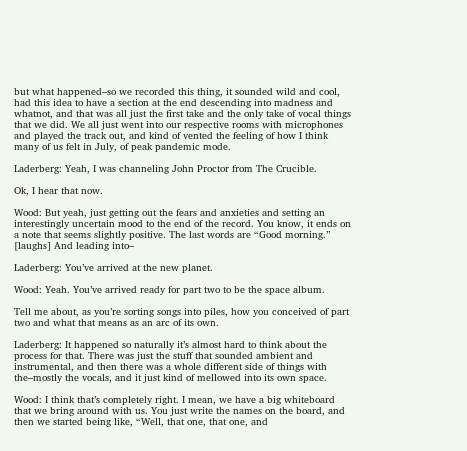but what happened–so we recorded this thing, it sounded wild and cool, had this idea to have a section at the end descending into madness and whatnot, and that was all just the first take and the only take of vocal things that we did. We all just went into our respective rooms with microphones and played the track out, and kind of vented the feeling of how I think many of us felt in July, of peak pandemic mode.

Laderberg: Yeah, I was channeling John Proctor from The Crucible.

Ok, I hear that now.

Wood: But yeah, just getting out the fears and anxieties and setting an interestingly uncertain mood to the end of the record. You know, it ends on a note that seems slightly positive. The last words are “Good morning.” [laughs] And leading into–

Laderberg: You’ve arrived at the new planet.

Wood: Yeah. You’ve arrived ready for part two to be the space album.

Tell me about, as you’re sorting songs into piles, how you conceived of part two and what that means as an arc of its own.

Laderberg: It happened so naturally it’s almost hard to think about the process for that. There was just the stuff that sounded ambient and instrumental, and then there was a whole different side of things with the–mostly the vocals, and it just kind of mellowed into its own space.

Wood: I think that’s completely right. I mean, we have a big whiteboard that we bring around with us. You just write the names on the board, and then we started being like, “Well, that one, that one, and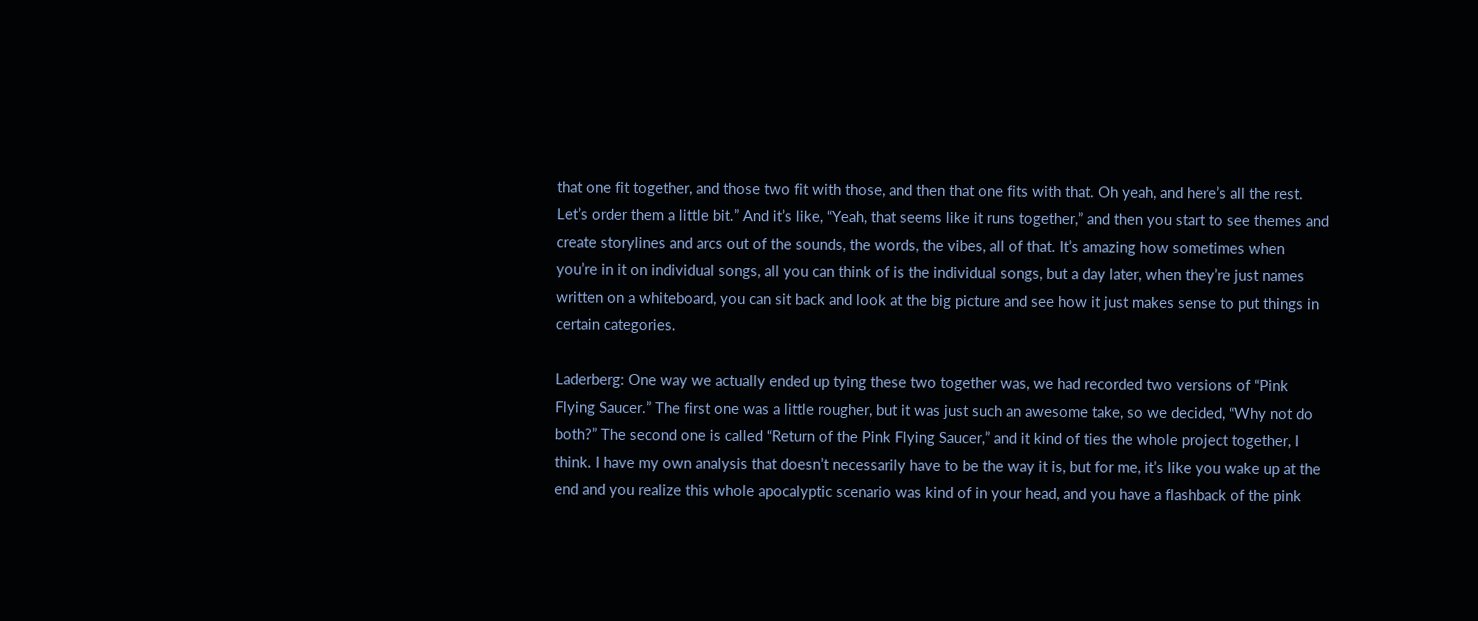that one fit together, and those two fit with those, and then that one fits with that. Oh yeah, and here’s all the rest. Let’s order them a little bit.” And it’s like, “Yeah, that seems like it runs together,” and then you start to see themes and create storylines and arcs out of the sounds, the words, the vibes, all of that. It’s amazing how sometimes when you’re in it on individual songs, all you can think of is the individual songs, but a day later, when they’re just names written on a whiteboard, you can sit back and look at the big picture and see how it just makes sense to put things in certain categories.

Laderberg: One way we actually ended up tying these two together was, we had recorded two versions of “Pink Flying Saucer.” The first one was a little rougher, but it was just such an awesome take, so we decided, “Why not do both?” The second one is called “Return of the Pink Flying Saucer,” and it kind of ties the whole project together, I think. I have my own analysis that doesn’t necessarily have to be the way it is, but for me, it’s like you wake up at the end and you realize this whole apocalyptic scenario was kind of in your head, and you have a flashback of the pink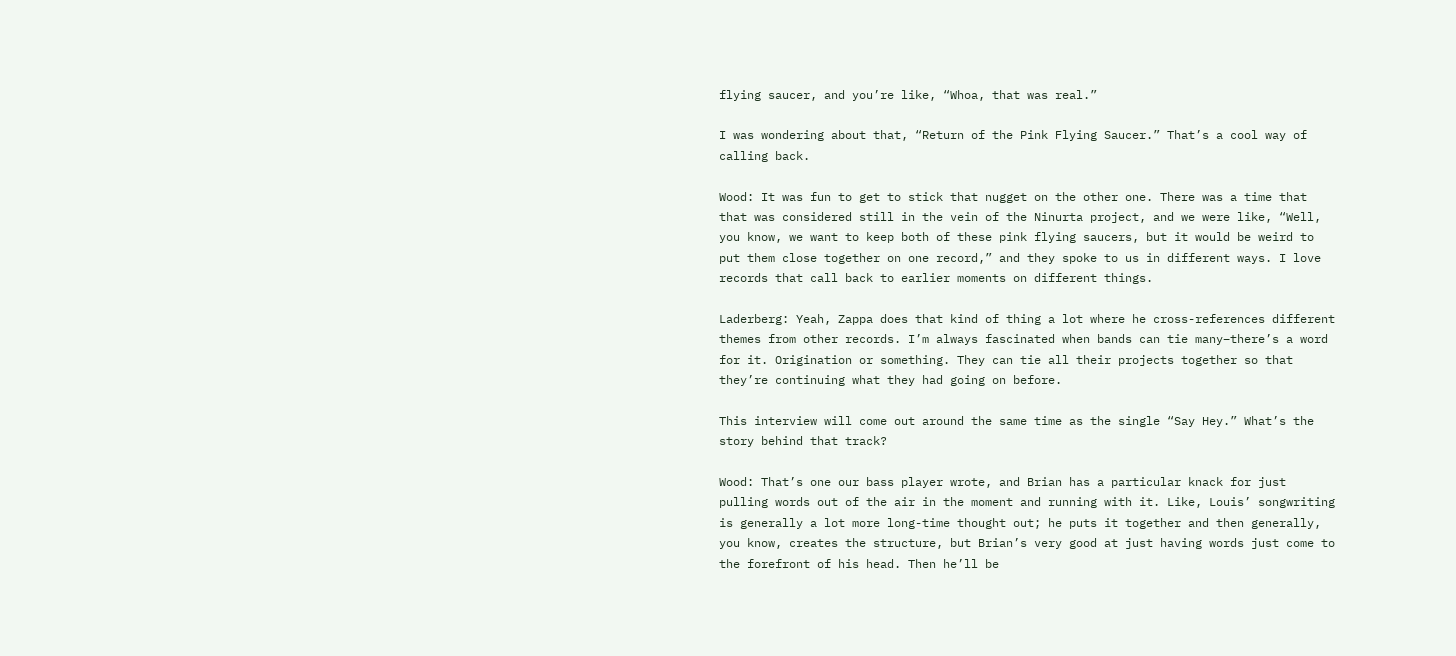flying saucer, and you’re like, “Whoa, that was real.”

I was wondering about that, “Return of the Pink Flying Saucer.” That’s a cool way of calling back.

Wood: It was fun to get to stick that nugget on the other one. There was a time that that was considered still in the vein of the Ninurta project, and we were like, “Well, you know, we want to keep both of these pink flying saucers, but it would be weird to put them close together on one record,” and they spoke to us in different ways. I love records that call back to earlier moments on different things.

Laderberg: Yeah, Zappa does that kind of thing a lot where he cross-references different themes from other records. I’m always fascinated when bands can tie many–there’s a word for it. Origination or something. They can tie all their projects together so that they’re continuing what they had going on before.

This interview will come out around the same time as the single “Say Hey.” What’s the story behind that track?

Wood: That’s one our bass player wrote, and Brian has a particular knack for just pulling words out of the air in the moment and running with it. Like, Louis’ songwriting is generally a lot more long-time thought out; he puts it together and then generally, you know, creates the structure, but Brian’s very good at just having words just come to the forefront of his head. Then he’ll be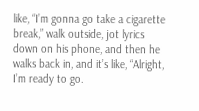like, “I’m gonna go take a cigarette break,” walk outside, jot lyrics down on his phone, and then he walks back in, and it’s like, “Alright, I’m ready to go.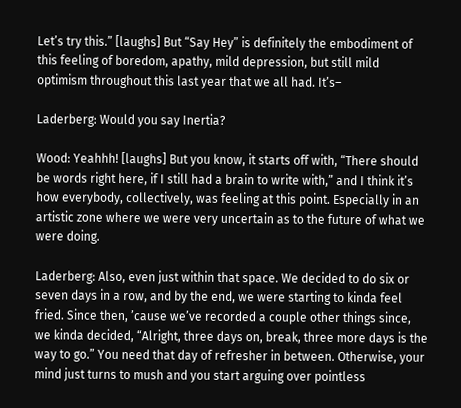Let’s try this.” [laughs] But “Say Hey” is definitely the embodiment of this feeling of boredom, apathy, mild depression, but still mild optimism throughout this last year that we all had. It’s–

Laderberg: Would you say Inertia?

Wood: Yeahhh! [laughs] But you know, it starts off with, “There should be words right here, if I still had a brain to write with,” and I think it’s how everybody, collectively, was feeling at this point. Especially in an artistic zone where we were very uncertain as to the future of what we were doing.

Laderberg: Also, even just within that space. We decided to do six or seven days in a row, and by the end, we were starting to kinda feel fried. Since then, ’cause we’ve recorded a couple other things since, we kinda decided, “Alright, three days on, break, three more days is the way to go.” You need that day of refresher in between. Otherwise, your mind just turns to mush and you start arguing over pointless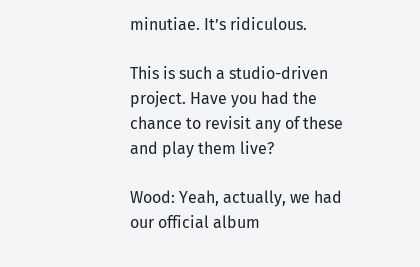minutiae. It’s ridiculous.

This is such a studio-driven project. Have you had the chance to revisit any of these and play them live?

Wood: Yeah, actually, we had our official album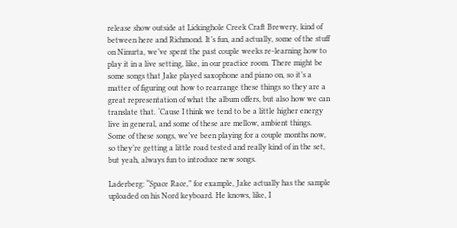release show outside at Lickinghole Creek Craft Brewery, kind of between here and Richmond. It’s fun, and actually, some of the stuff on Ninurta, we’ve spent the past couple weeks re-learning how to play it in a live setting, like, in our practice room. There might be some songs that Jake played saxophone and piano on, so it’s a matter of figuring out how to rearrange these things so they are a great representation of what the album offers, but also how we can translate that. ‘Cause I think we tend to be a little higher energy live in general, and some of these are mellow, ambient things. Some of these songs, we’ve been playing for a couple months now, so they’re getting a little road tested and really kind of in the set, but yeah, always fun to introduce new songs.

Laderberg: “Space Race,” for example, Jake actually has the sample uploaded on his Nord keyboard. He knows, like, I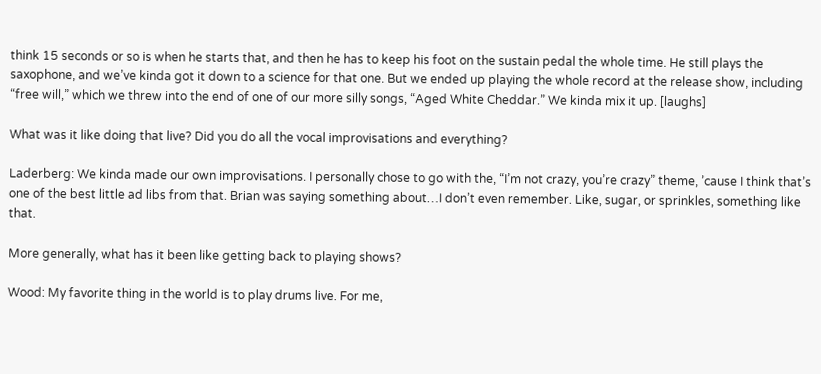think 15 seconds or so is when he starts that, and then he has to keep his foot on the sustain pedal the whole time. He still plays the saxophone, and we’ve kinda got it down to a science for that one. But we ended up playing the whole record at the release show, including “free will,” which we threw into the end of one of our more silly songs, “Aged White Cheddar.” We kinda mix it up. [laughs]

What was it like doing that live? Did you do all the vocal improvisations and everything?

Laderberg: We kinda made our own improvisations. I personally chose to go with the, “I’m not crazy, you’re crazy” theme, ’cause I think that’s one of the best little ad libs from that. Brian was saying something about…I don’t even remember. Like, sugar, or sprinkles, something like that.

More generally, what has it been like getting back to playing shows?

Wood: My favorite thing in the world is to play drums live. For me,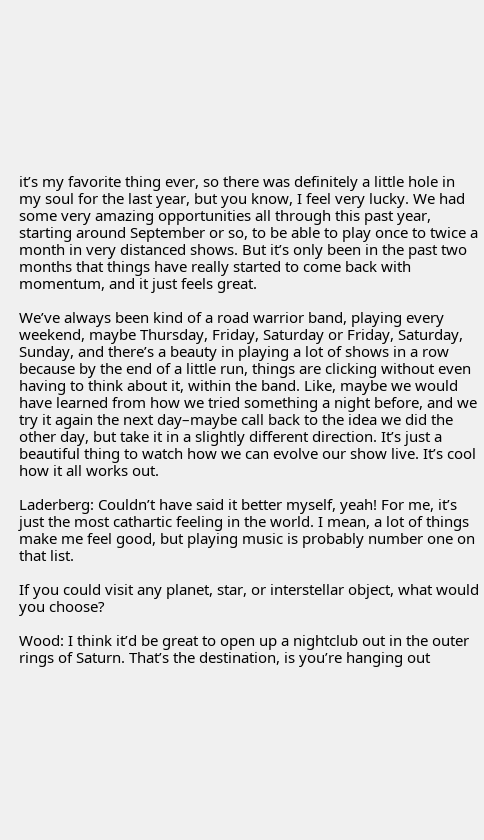it’s my favorite thing ever, so there was definitely a little hole in my soul for the last year, but you know, I feel very lucky. We had some very amazing opportunities all through this past year, starting around September or so, to be able to play once to twice a month in very distanced shows. But it’s only been in the past two months that things have really started to come back with momentum, and it just feels great.

We’ve always been kind of a road warrior band, playing every weekend, maybe Thursday, Friday, Saturday or Friday, Saturday, Sunday, and there’s a beauty in playing a lot of shows in a row because by the end of a little run, things are clicking without even having to think about it, within the band. Like, maybe we would have learned from how we tried something a night before, and we try it again the next day–maybe call back to the idea we did the other day, but take it in a slightly different direction. It’s just a beautiful thing to watch how we can evolve our show live. It’s cool how it all works out.

Laderberg: Couldn’t have said it better myself, yeah! For me, it’s just the most cathartic feeling in the world. I mean, a lot of things make me feel good, but playing music is probably number one on that list.

If you could visit any planet, star, or interstellar object, what would you choose?

Wood: I think it’d be great to open up a nightclub out in the outer rings of Saturn. That’s the destination, is you’re hanging out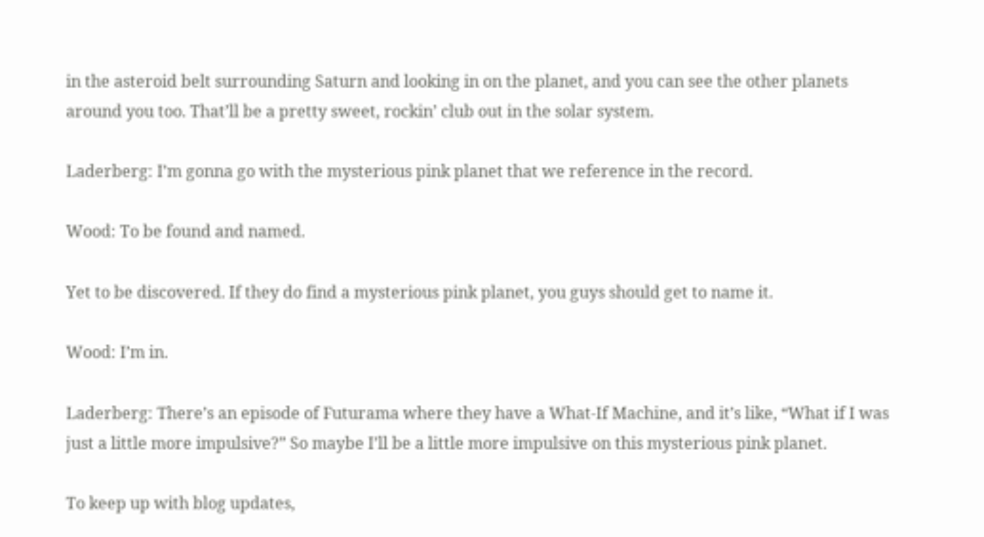in the asteroid belt surrounding Saturn and looking in on the planet, and you can see the other planets around you too. That’ll be a pretty sweet, rockin’ club out in the solar system.

Laderberg: I’m gonna go with the mysterious pink planet that we reference in the record.

Wood: To be found and named.

Yet to be discovered. If they do find a mysterious pink planet, you guys should get to name it.

Wood: I’m in.

Laderberg: There’s an episode of Futurama where they have a What-If Machine, and it’s like, “What if I was just a little more impulsive?” So maybe I’ll be a little more impulsive on this mysterious pink planet.

To keep up with blog updates,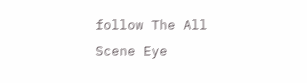follow The All Scene Eye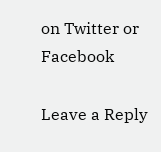on Twitter or Facebook

Leave a Reply